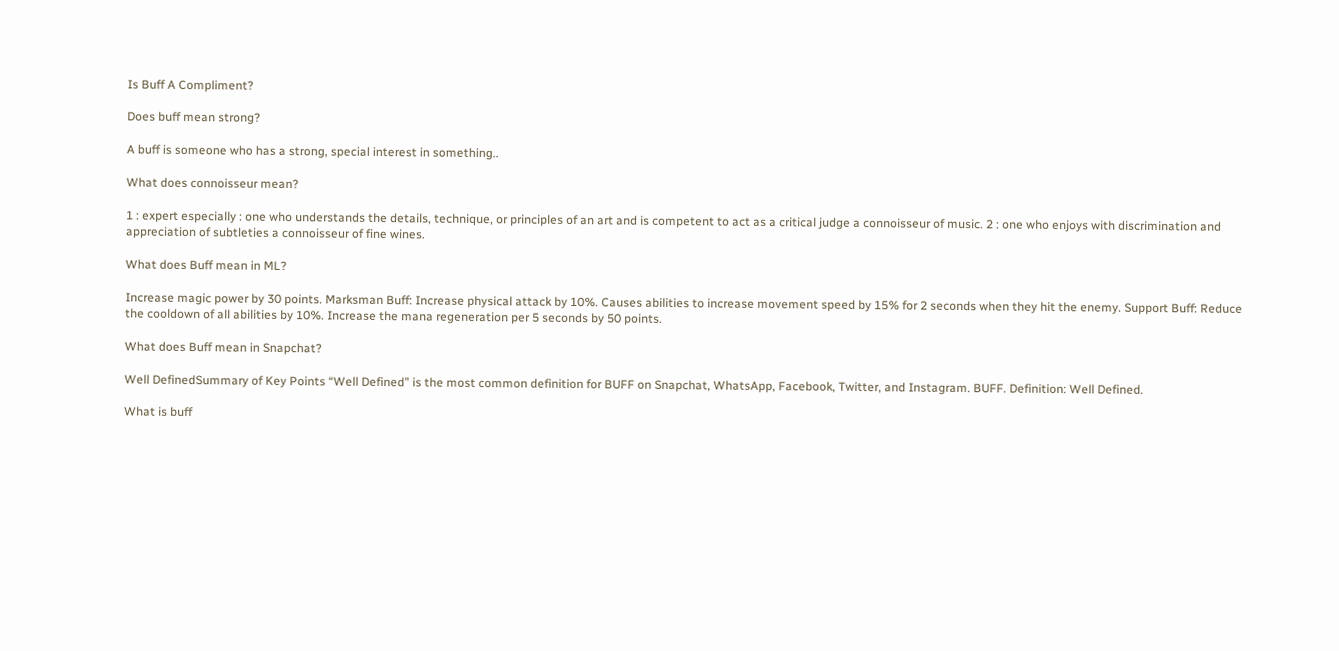Is Buff A Compliment?

Does buff mean strong?

A buff is someone who has a strong, special interest in something..

What does connoisseur mean?

1 : expert especially : one who understands the details, technique, or principles of an art and is competent to act as a critical judge a connoisseur of music. 2 : one who enjoys with discrimination and appreciation of subtleties a connoisseur of fine wines.

What does Buff mean in ML?

Increase magic power by 30 points. Marksman Buff: Increase physical attack by 10%. Causes abilities to increase movement speed by 15% for 2 seconds when they hit the enemy. Support Buff: Reduce the cooldown of all abilities by 10%. Increase the mana regeneration per 5 seconds by 50 points.

What does Buff mean in Snapchat?

Well DefinedSummary of Key Points “Well Defined” is the most common definition for BUFF on Snapchat, WhatsApp, Facebook, Twitter, and Instagram. BUFF. Definition: Well Defined.

What is buff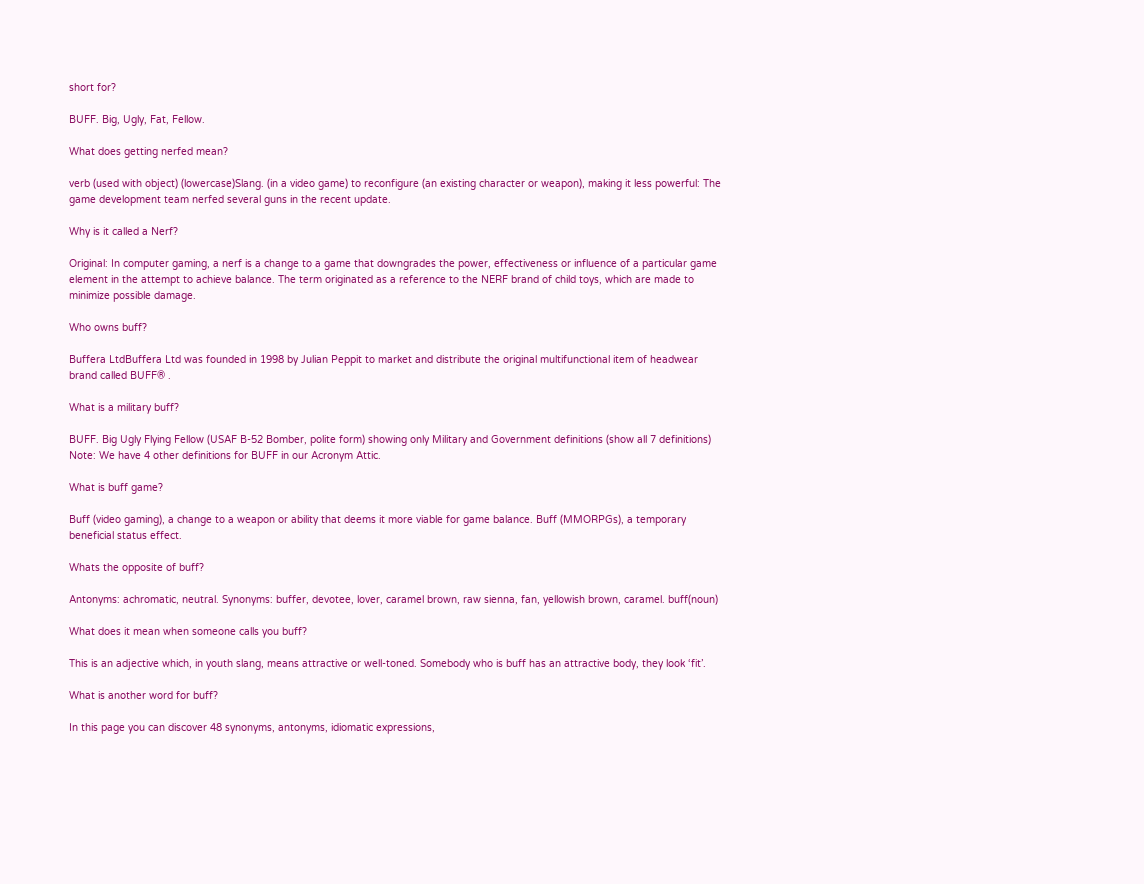short for?

BUFF. Big, Ugly, Fat, Fellow.

What does getting nerfed mean?

verb (used with object) (lowercase)Slang. (in a video game) to reconfigure (an existing character or weapon), making it less powerful: The game development team nerfed several guns in the recent update.

Why is it called a Nerf?

Original: In computer gaming, a nerf is a change to a game that downgrades the power, effectiveness or influence of a particular game element in the attempt to achieve balance. The term originated as a reference to the NERF brand of child toys, which are made to minimize possible damage.

Who owns buff?

Buffera LtdBuffera Ltd was founded in 1998 by Julian Peppit to market and distribute the original multifunctional item of headwear brand called BUFF® .

What is a military buff?

BUFF. Big Ugly Flying Fellow (USAF B-52 Bomber, polite form) showing only Military and Government definitions (show all 7 definitions) Note: We have 4 other definitions for BUFF in our Acronym Attic.

What is buff game?

Buff (video gaming), a change to a weapon or ability that deems it more viable for game balance. Buff (MMORPGs), a temporary beneficial status effect.

Whats the opposite of buff?

Antonyms: achromatic, neutral. Synonyms: buffer, devotee, lover, caramel brown, raw sienna, fan, yellowish brown, caramel. buff(noun)

What does it mean when someone calls you buff?

This is an adjective which, in youth slang, means attractive or well-toned. Somebody who is buff has an attractive body, they look ‘fit’.

What is another word for buff?

In this page you can discover 48 synonyms, antonyms, idiomatic expressions,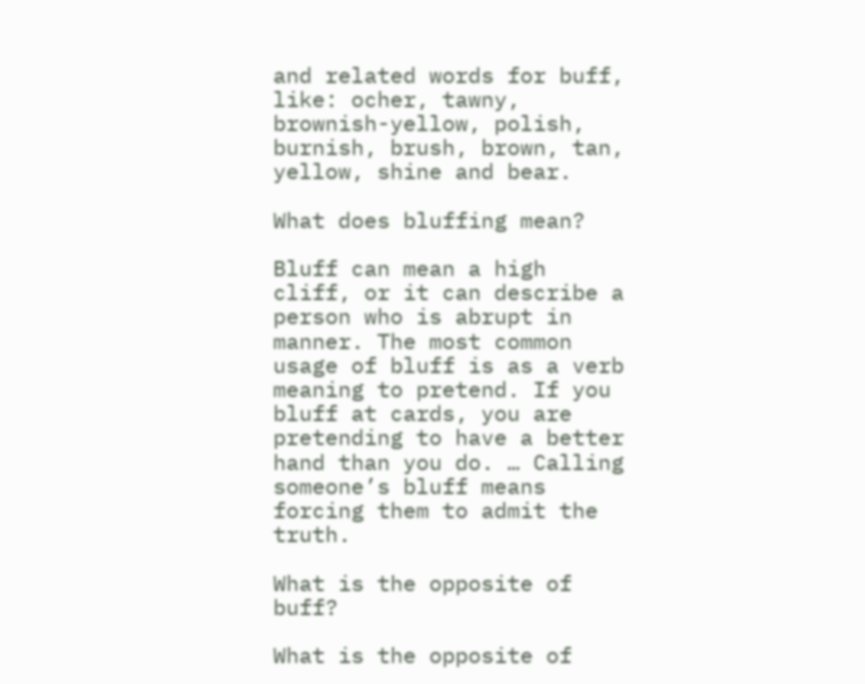and related words for buff, like: ocher, tawny, brownish-yellow, polish, burnish, brush, brown, tan, yellow, shine and bear.

What does bluffing mean?

Bluff can mean a high cliff, or it can describe a person who is abrupt in manner. The most common usage of bluff is as a verb meaning to pretend. If you bluff at cards, you are pretending to have a better hand than you do. … Calling someone’s bluff means forcing them to admit the truth.

What is the opposite of buff?

What is the opposite of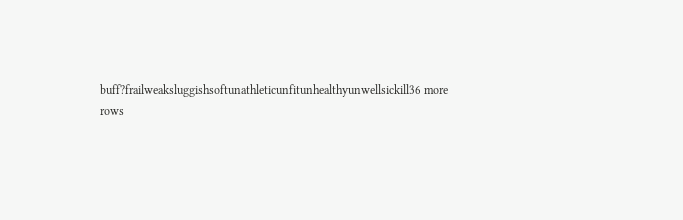buff?frailweaksluggishsoftunathleticunfitunhealthyunwellsickill36 more rows